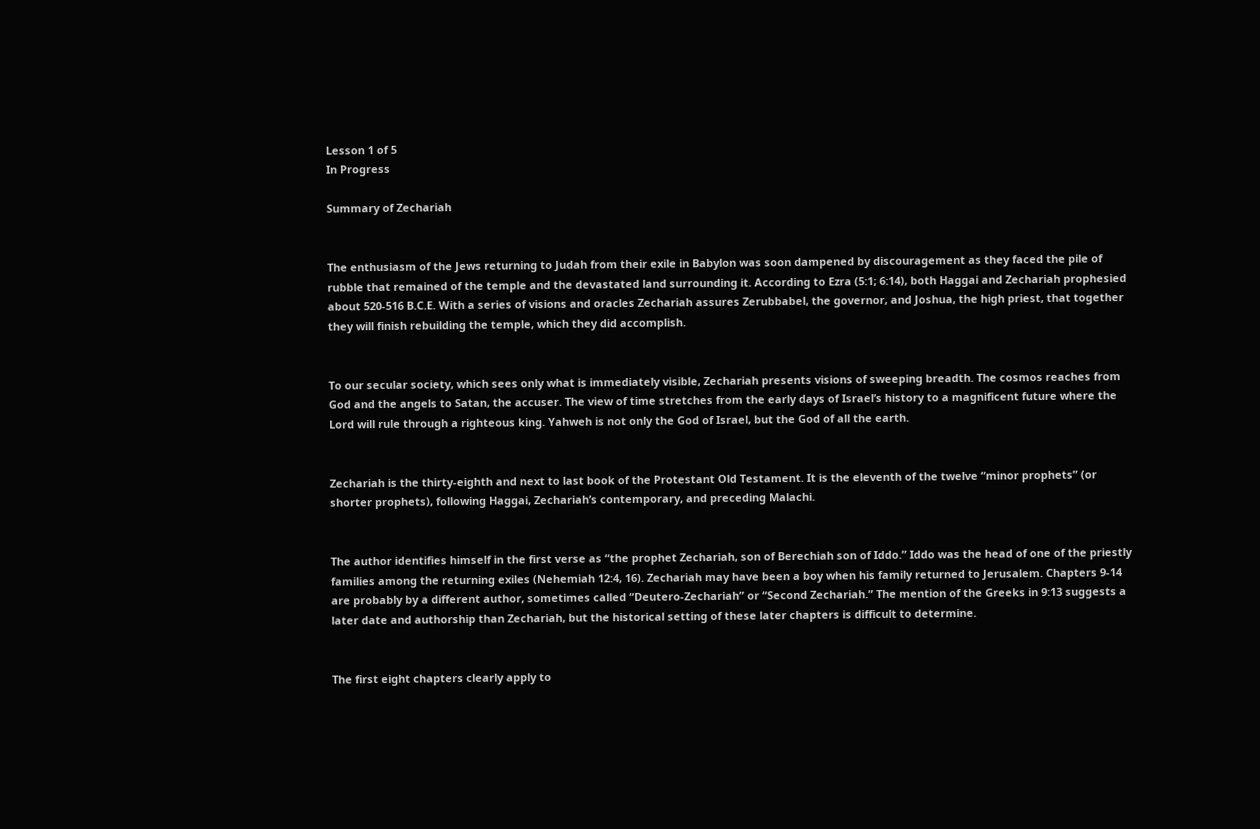Lesson 1 of 5
In Progress

Summary of Zechariah


The enthusiasm of the Jews returning to Judah from their exile in Babylon was soon dampened by discouragement as they faced the pile of rubble that remained of the temple and the devastated land surrounding it. According to Ezra (5:1; 6:14), both Haggai and Zechariah prophesied about 520-516 B.C.E. With a series of visions and oracles Zechariah assures Zerubbabel, the governor, and Joshua, the high priest, that together they will finish rebuilding the temple, which they did accomplish.


To our secular society, which sees only what is immediately visible, Zechariah presents visions of sweeping breadth. The cosmos reaches from God and the angels to Satan, the accuser. The view of time stretches from the early days of Israel’s history to a magnificent future where the Lord will rule through a righteous king. Yahweh is not only the God of Israel, but the God of all the earth.


Zechariah is the thirty-eighth and next to last book of the Protestant Old Testament. It is the eleventh of the twelve “minor prophets” (or shorter prophets), following Haggai, Zechariah’s contemporary, and preceding Malachi.


The author identifies himself in the first verse as “the prophet Zechariah, son of Berechiah son of Iddo.” Iddo was the head of one of the priestly families among the returning exiles (Nehemiah 12:4, 16). Zechariah may have been a boy when his family returned to Jerusalem. Chapters 9-14 are probably by a different author, sometimes called “Deutero-Zechariah” or “Second Zechariah.” The mention of the Greeks in 9:13 suggests a later date and authorship than Zechariah, but the historical setting of these later chapters is difficult to determine.


The first eight chapters clearly apply to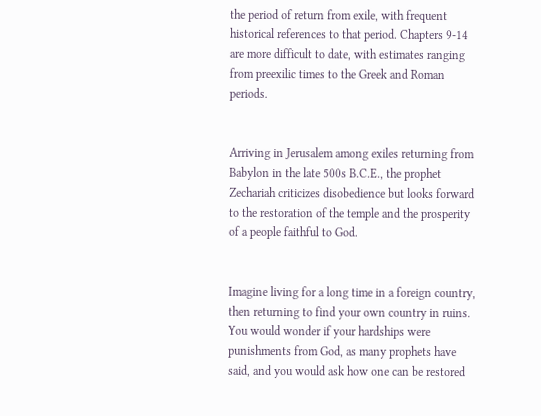the period of return from exile, with frequent historical references to that period. Chapters 9-14 are more difficult to date, with estimates ranging from preexilic times to the Greek and Roman periods.


Arriving in Jerusalem among exiles returning from Babylon in the late 500s B.C.E., the prophet Zechariah criticizes disobedience but looks forward to the restoration of the temple and the prosperity of a people faithful to God.


Imagine living for a long time in a foreign country, then returning to find your own country in ruins. You would wonder if your hardships were punishments from God, as many prophets have said, and you would ask how one can be restored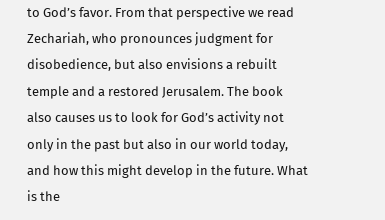to God’s favor. From that perspective we read Zechariah, who pronounces judgment for disobedience, but also envisions a rebuilt temple and a restored Jerusalem. The book also causes us to look for God’s activity not only in the past but also in our world today, and how this might develop in the future. What is the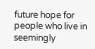future hope for people who live in seemingly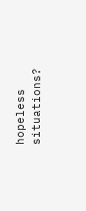hopeless situations?